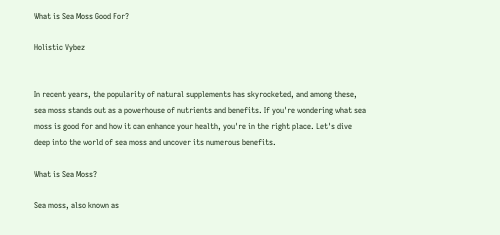What is Sea Moss Good For?

Holistic Vybez


In recent years, the popularity of natural supplements has skyrocketed, and among these, sea moss stands out as a powerhouse of nutrients and benefits. If you're wondering what sea moss is good for and how it can enhance your health, you're in the right place. Let's dive deep into the world of sea moss and uncover its numerous benefits.

What is Sea Moss?

Sea moss, also known as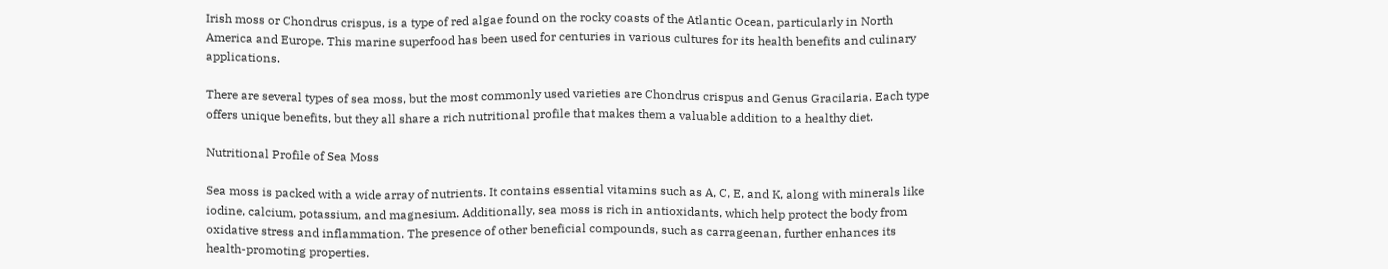Irish moss or Chondrus crispus, is a type of red algae found on the rocky coasts of the Atlantic Ocean, particularly in North America and Europe. This marine superfood has been used for centuries in various cultures for its health benefits and culinary applications.

There are several types of sea moss, but the most commonly used varieties are Chondrus crispus and Genus Gracilaria. Each type offers unique benefits, but they all share a rich nutritional profile that makes them a valuable addition to a healthy diet.

Nutritional Profile of Sea Moss

Sea moss is packed with a wide array of nutrients. It contains essential vitamins such as A, C, E, and K, along with minerals like iodine, calcium, potassium, and magnesium. Additionally, sea moss is rich in antioxidants, which help protect the body from oxidative stress and inflammation. The presence of other beneficial compounds, such as carrageenan, further enhances its health-promoting properties.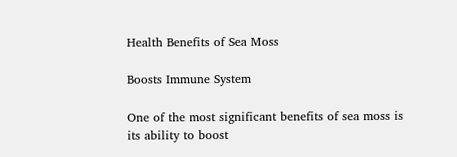Health Benefits of Sea Moss

Boosts Immune System

One of the most significant benefits of sea moss is its ability to boost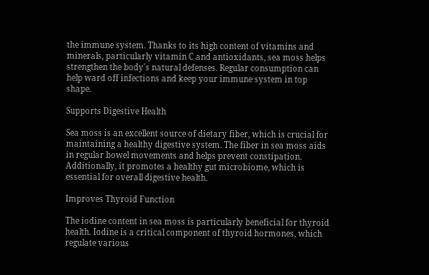the immune system. Thanks to its high content of vitamins and minerals, particularly vitamin C and antioxidants, sea moss helps strengthen the body's natural defenses. Regular consumption can help ward off infections and keep your immune system in top shape.

Supports Digestive Health

Sea moss is an excellent source of dietary fiber, which is crucial for maintaining a healthy digestive system. The fiber in sea moss aids in regular bowel movements and helps prevent constipation. Additionally, it promotes a healthy gut microbiome, which is essential for overall digestive health.

Improves Thyroid Function

The iodine content in sea moss is particularly beneficial for thyroid health. Iodine is a critical component of thyroid hormones, which regulate various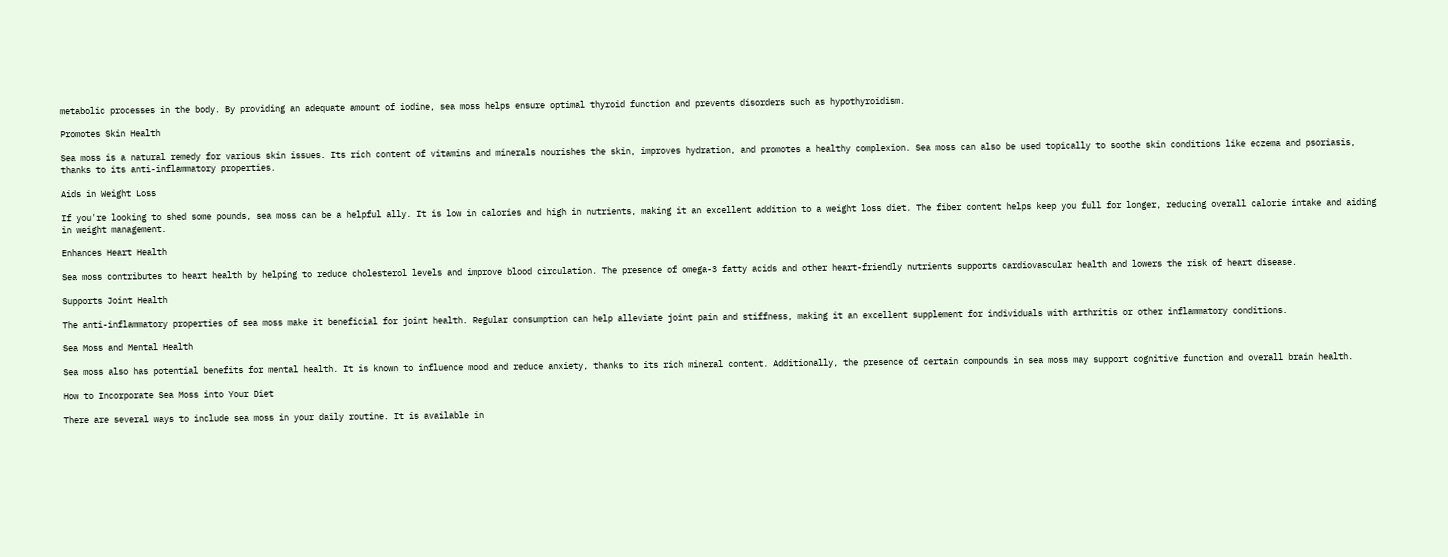metabolic processes in the body. By providing an adequate amount of iodine, sea moss helps ensure optimal thyroid function and prevents disorders such as hypothyroidism.

Promotes Skin Health

Sea moss is a natural remedy for various skin issues. Its rich content of vitamins and minerals nourishes the skin, improves hydration, and promotes a healthy complexion. Sea moss can also be used topically to soothe skin conditions like eczema and psoriasis, thanks to its anti-inflammatory properties.

Aids in Weight Loss

If you're looking to shed some pounds, sea moss can be a helpful ally. It is low in calories and high in nutrients, making it an excellent addition to a weight loss diet. The fiber content helps keep you full for longer, reducing overall calorie intake and aiding in weight management.

Enhances Heart Health

Sea moss contributes to heart health by helping to reduce cholesterol levels and improve blood circulation. The presence of omega-3 fatty acids and other heart-friendly nutrients supports cardiovascular health and lowers the risk of heart disease.

Supports Joint Health

The anti-inflammatory properties of sea moss make it beneficial for joint health. Regular consumption can help alleviate joint pain and stiffness, making it an excellent supplement for individuals with arthritis or other inflammatory conditions.

Sea Moss and Mental Health

Sea moss also has potential benefits for mental health. It is known to influence mood and reduce anxiety, thanks to its rich mineral content. Additionally, the presence of certain compounds in sea moss may support cognitive function and overall brain health.

How to Incorporate Sea Moss into Your Diet

There are several ways to include sea moss in your daily routine. It is available in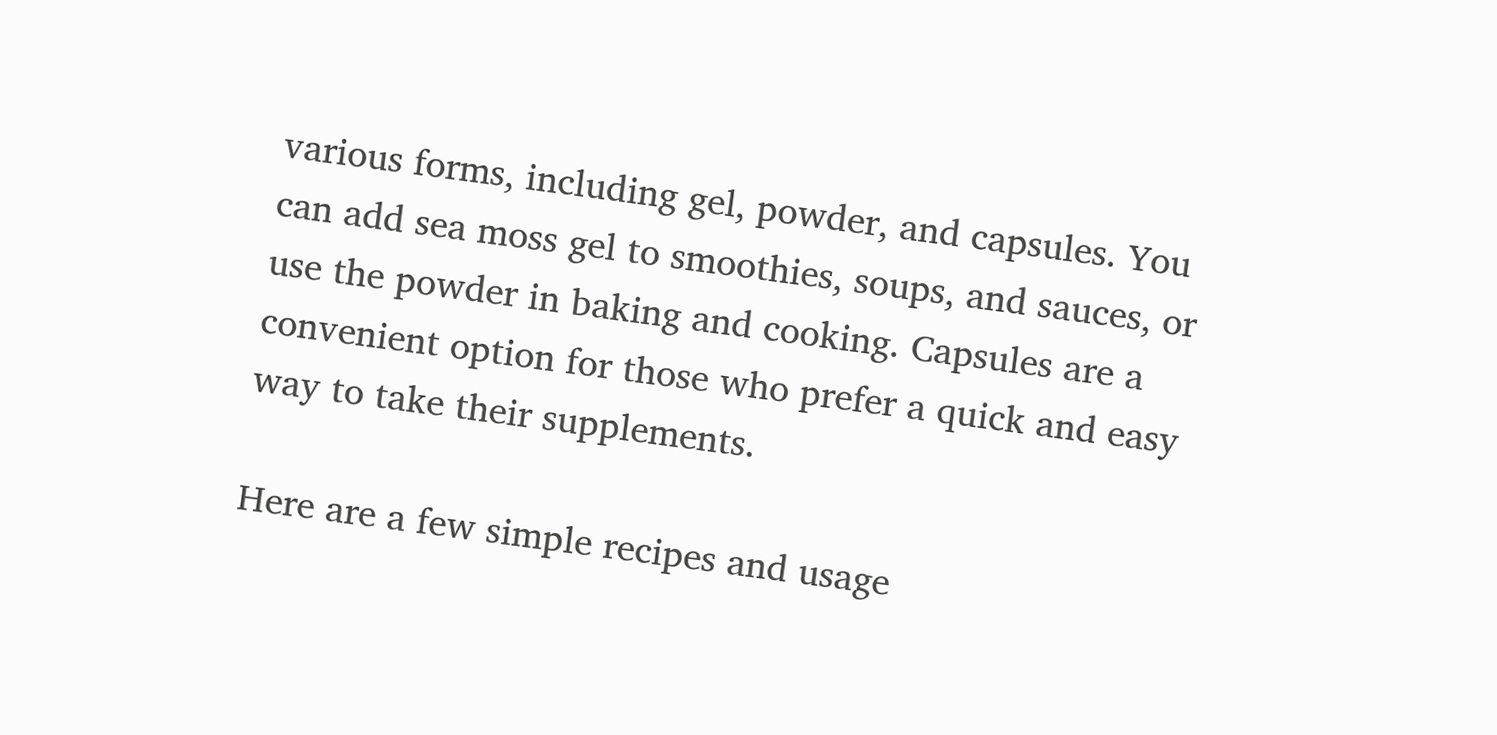various forms, including gel, powder, and capsules. You can add sea moss gel to smoothies, soups, and sauces, or use the powder in baking and cooking. Capsules are a convenient option for those who prefer a quick and easy way to take their supplements.

Here are a few simple recipes and usage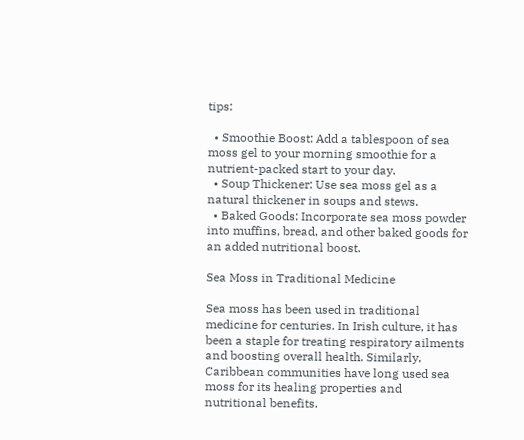tips:

  • Smoothie Boost: Add a tablespoon of sea moss gel to your morning smoothie for a nutrient-packed start to your day.
  • Soup Thickener: Use sea moss gel as a natural thickener in soups and stews.
  • Baked Goods: Incorporate sea moss powder into muffins, bread, and other baked goods for an added nutritional boost.

Sea Moss in Traditional Medicine

Sea moss has been used in traditional medicine for centuries. In Irish culture, it has been a staple for treating respiratory ailments and boosting overall health. Similarly, Caribbean communities have long used sea moss for its healing properties and nutritional benefits.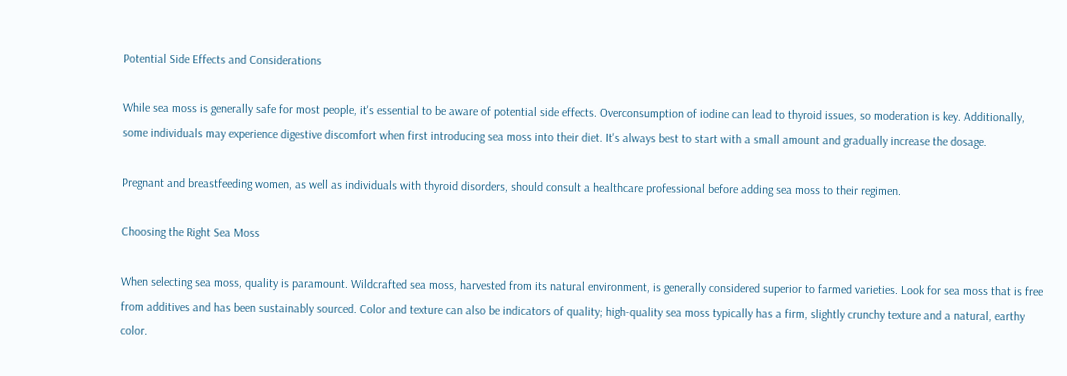Potential Side Effects and Considerations

While sea moss is generally safe for most people, it's essential to be aware of potential side effects. Overconsumption of iodine can lead to thyroid issues, so moderation is key. Additionally, some individuals may experience digestive discomfort when first introducing sea moss into their diet. It's always best to start with a small amount and gradually increase the dosage.

Pregnant and breastfeeding women, as well as individuals with thyroid disorders, should consult a healthcare professional before adding sea moss to their regimen.

Choosing the Right Sea Moss

When selecting sea moss, quality is paramount. Wildcrafted sea moss, harvested from its natural environment, is generally considered superior to farmed varieties. Look for sea moss that is free from additives and has been sustainably sourced. Color and texture can also be indicators of quality; high-quality sea moss typically has a firm, slightly crunchy texture and a natural, earthy color.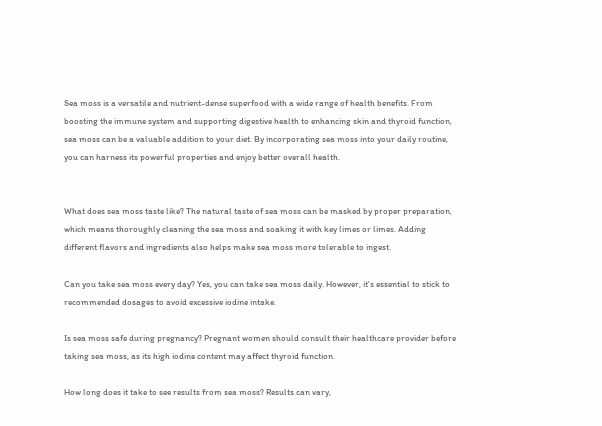Sea moss is a versatile and nutrient-dense superfood with a wide range of health benefits. From boosting the immune system and supporting digestive health to enhancing skin and thyroid function, sea moss can be a valuable addition to your diet. By incorporating sea moss into your daily routine, you can harness its powerful properties and enjoy better overall health.


What does sea moss taste like? The natural taste of sea moss can be masked by proper preparation, which means thoroughly cleaning the sea moss and soaking it with key limes or limes. Adding different flavors and ingredients also helps make sea moss more tolerable to ingest.

Can you take sea moss every day? Yes, you can take sea moss daily. However, it's essential to stick to recommended dosages to avoid excessive iodine intake.

Is sea moss safe during pregnancy? Pregnant women should consult their healthcare provider before taking sea moss, as its high iodine content may affect thyroid function.

How long does it take to see results from sea moss? Results can vary,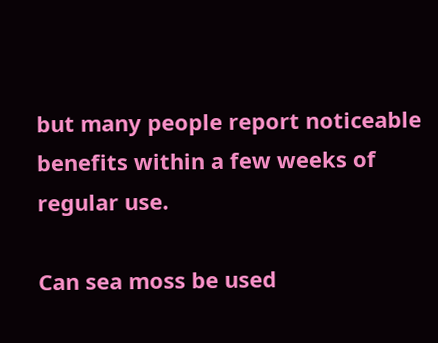but many people report noticeable benefits within a few weeks of regular use.

Can sea moss be used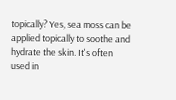topically? Yes, sea moss can be applied topically to soothe and hydrate the skin. It's often used in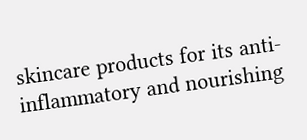skincare products for its anti-inflammatory and nourishing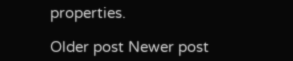properties.

Older post Newer post